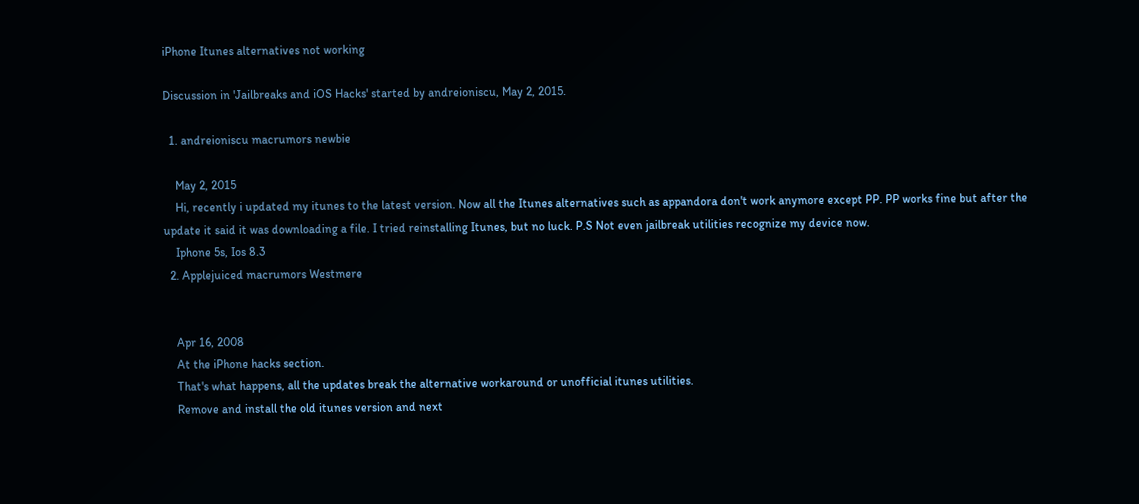iPhone Itunes alternatives not working

Discussion in 'Jailbreaks and iOS Hacks' started by andreioniscu, May 2, 2015.

  1. andreioniscu macrumors newbie

    May 2, 2015
    Hi, recently i updated my itunes to the latest version. Now all the Itunes alternatives such as appandora don't work anymore except PP. PP works fine but after the update it said it was downloading a file. I tried reinstalling Itunes, but no luck. P.S Not even jailbreak utilities recognize my device now.
    Iphone 5s, Ios 8.3
  2. Applejuiced macrumors Westmere


    Apr 16, 2008
    At the iPhone hacks section.
    That's what happens, all the updates break the alternative workaround or unofficial itunes utilities.
    Remove and install the old itunes version and next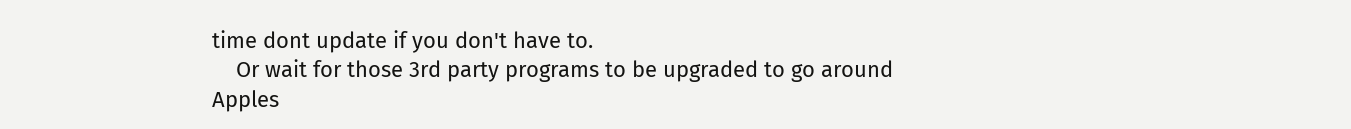time dont update if you don't have to.
    Or wait for those 3rd party programs to be upgraded to go around Apples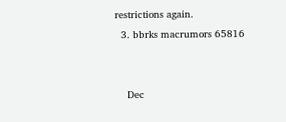restrictions again.
  3. bbrks macrumors 65816


    Dec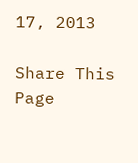17, 2013

Share This Page